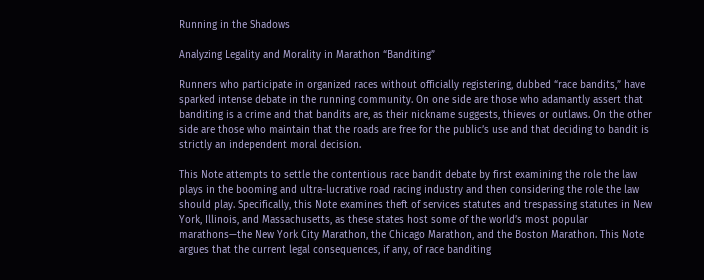Running in the Shadows

Analyzing Legality and Morality in Marathon “Banditing”

Runners who participate in organized races without officially registering, dubbed “race bandits,” have sparked intense debate in the running community. On one side are those who adamantly assert that banditing is a crime and that bandits are, as their nickname suggests, thieves or outlaws. On the other side are those who maintain that the roads are free for the public’s use and that deciding to bandit is strictly an independent moral decision.

This Note attempts to settle the contentious race bandit debate by first examining the role the law plays in the booming and ultra-lucrative road racing industry and then considering the role the law should play. Specifically, this Note examines theft of services statutes and trespassing statutes in New York, Illinois, and Massachusetts, as these states host some of the world’s most popular marathons—the New York City Marathon, the Chicago Marathon, and the Boston Marathon. This Note argues that the current legal consequences, if any, of race banditing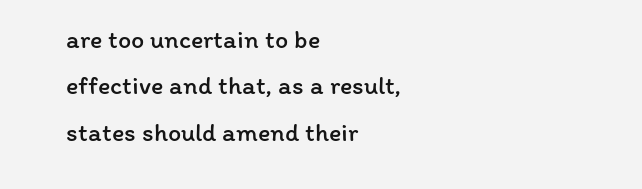are too uncertain to be effective and that, as a result, states should amend their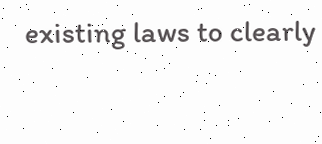existing laws to clearly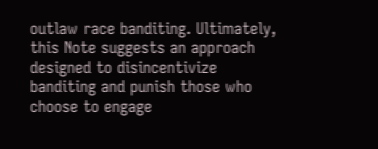outlaw race banditing. Ultimately, this Note suggests an approach designed to disincentivize banditing and punish those who choose to engage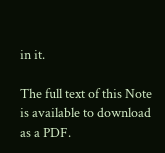in it.

The full text of this Note is available to download as a PDF.